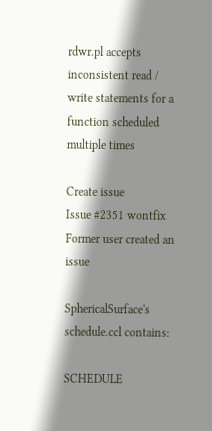rdwr.pl accepts inconsistent read / write statements for a function scheduled multiple times

Create issue
Issue #2351 wontfix
Former user created an issue

SphericalSurface's schedule.ccl contains:

SCHEDULE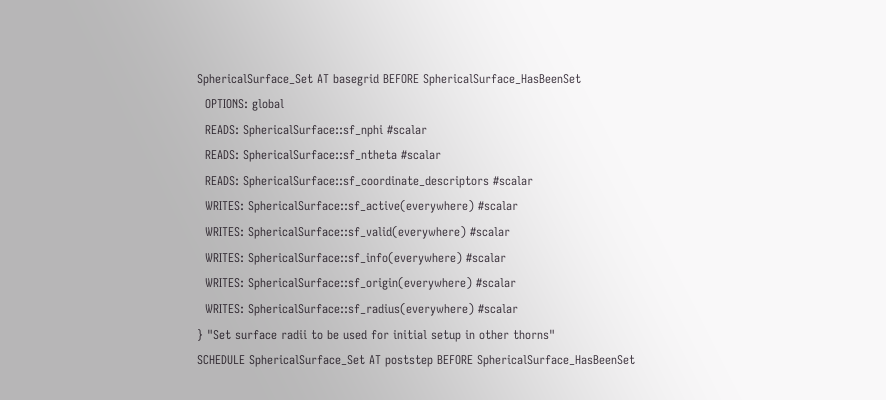SphericalSurface_Set AT basegrid BEFORE SphericalSurface_HasBeenSet
  OPTIONS: global
  READS: SphericalSurface::sf_nphi #scalar
  READS: SphericalSurface::sf_ntheta #scalar
  READS: SphericalSurface::sf_coordinate_descriptors #scalar
  WRITES: SphericalSurface::sf_active(everywhere) #scalar
  WRITES: SphericalSurface::sf_valid(everywhere) #scalar
  WRITES: SphericalSurface::sf_info(everywhere) #scalar
  WRITES: SphericalSurface::sf_origin(everywhere) #scalar
  WRITES: SphericalSurface::sf_radius(everywhere) #scalar
} "Set surface radii to be used for initial setup in other thorns"
SCHEDULE SphericalSurface_Set AT poststep BEFORE SphericalSurface_HasBeenSet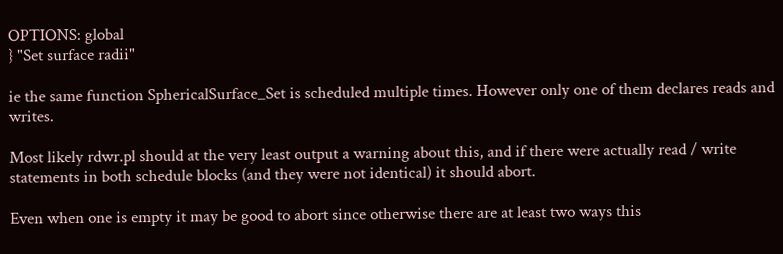OPTIONS: global
} "Set surface radii"

ie the same function SphericalSurface_Set is scheduled multiple times. However only one of them declares reads and writes.

Most likely rdwr.pl should at the very least output a warning about this, and if there were actually read / write statements in both schedule blocks (and they were not identical) it should abort.

Even when one is empty it may be good to abort since otherwise there are at least two ways this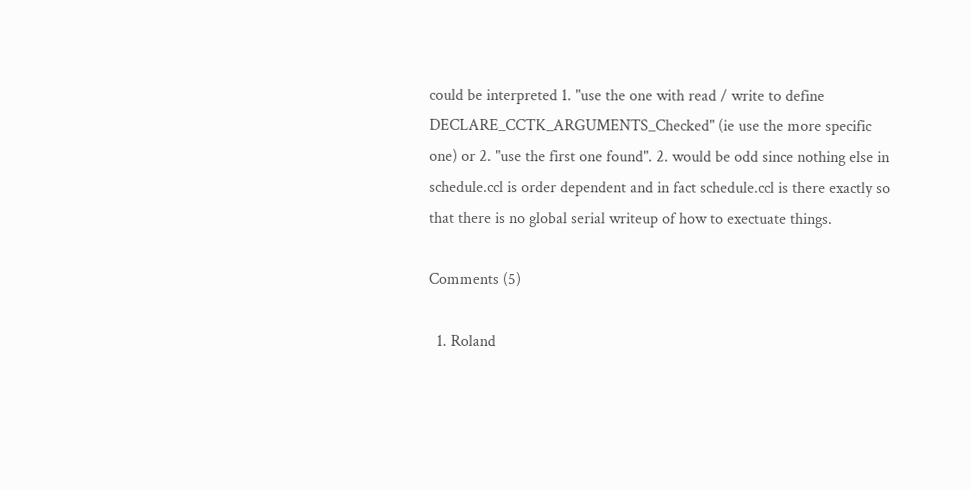could be interpreted 1. "use the one with read / write to define DECLARE_CCTK_ARGUMENTS_Checked" (ie use the more specific one) or 2. "use the first one found". 2. would be odd since nothing else in schedule.ccl is order dependent and in fact schedule.ccl is there exactly so that there is no global serial writeup of how to exectuate things.

Comments (5)

  1. Roland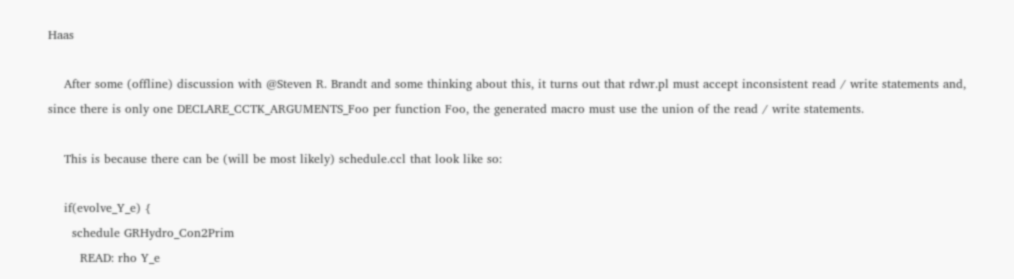Haas

    After some (offline) discussion with @Steven R. Brandt and some thinking about this, it turns out that rdwr.pl must accept inconsistent read / write statements and, since there is only one DECLARE_CCTK_ARGUMENTS_Foo per function Foo, the generated macro must use the union of the read / write statements.

    This is because there can be (will be most likely) schedule.ccl that look like so:

    if(evolve_Y_e) {
      schedule GRHydro_Con2Prim
        READ: rho Y_e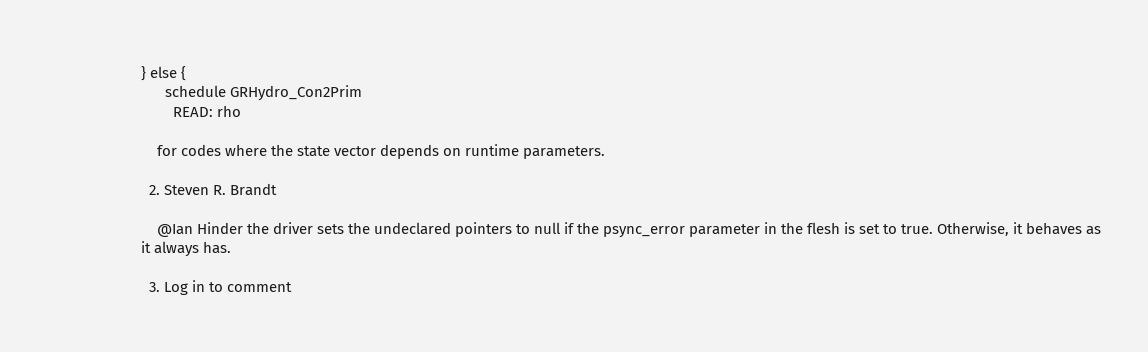} else {
      schedule GRHydro_Con2Prim
        READ: rho

    for codes where the state vector depends on runtime parameters.

  2. Steven R. Brandt

    @Ian Hinder the driver sets the undeclared pointers to null if the psync_error parameter in the flesh is set to true. Otherwise, it behaves as it always has.

  3. Log in to comment